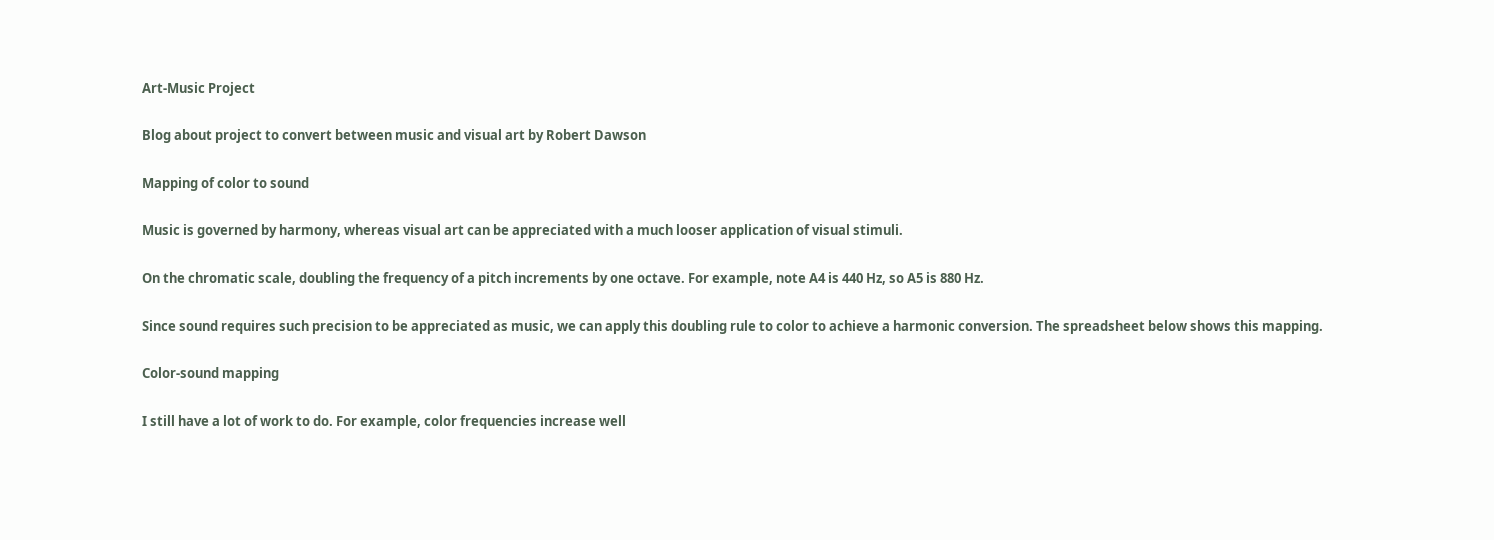Art-Music Project

Blog about project to convert between music and visual art by Robert Dawson

Mapping of color to sound

Music is governed by harmony, whereas visual art can be appreciated with a much looser application of visual stimuli.

On the chromatic scale, doubling the frequency of a pitch increments by one octave. For example, note A4 is 440 Hz, so A5 is 880 Hz.

Since sound requires such precision to be appreciated as music, we can apply this doubling rule to color to achieve a harmonic conversion. The spreadsheet below shows this mapping.

Color-sound mapping

I still have a lot of work to do. For example, color frequencies increase well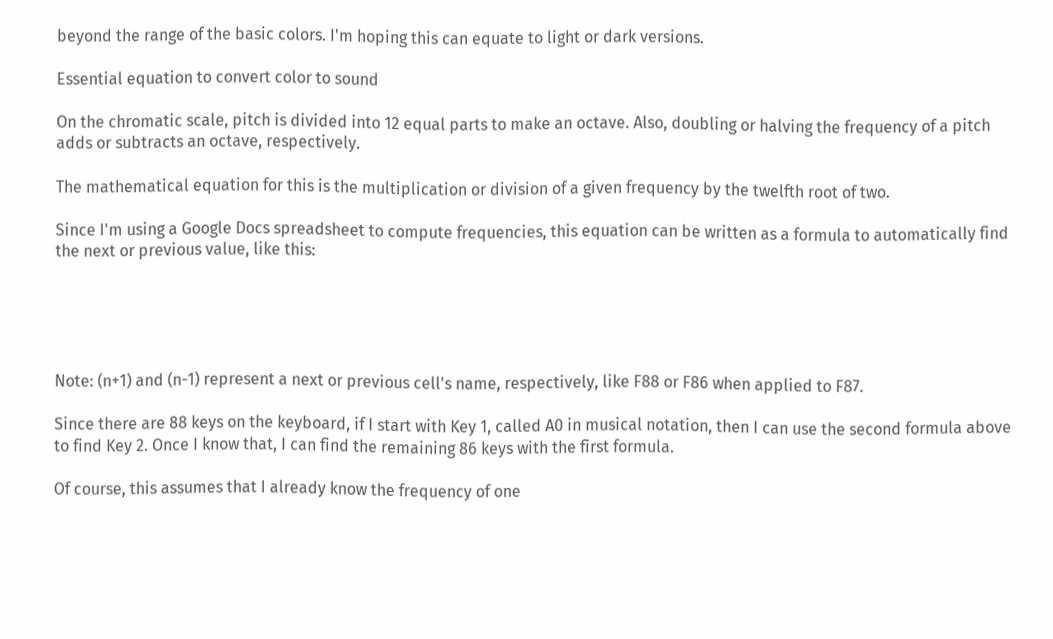beyond the range of the basic colors. I'm hoping this can equate to light or dark versions.

Essential equation to convert color to sound

On the chromatic scale, pitch is divided into 12 equal parts to make an octave. Also, doubling or halving the frequency of a pitch adds or subtracts an octave, respectively.

The mathematical equation for this is the multiplication or division of a given frequency by the twelfth root of two.

Since I'm using a Google Docs spreadsheet to compute frequencies, this equation can be written as a formula to automatically find the next or previous value, like this:





Note: (n+1) and (n-1) represent a next or previous cell's name, respectively, like F88 or F86 when applied to F87.

Since there are 88 keys on the keyboard, if I start with Key 1, called A0 in musical notation, then I can use the second formula above to find Key 2. Once I know that, I can find the remaining 86 keys with the first formula.

Of course, this assumes that I already know the frequency of one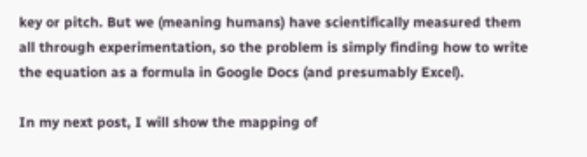key or pitch. But we (meaning humans) have scientifically measured them all through experimentation, so the problem is simply finding how to write the equation as a formula in Google Docs (and presumably Excel).

In my next post, I will show the mapping of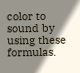color to sound by using these formulas.